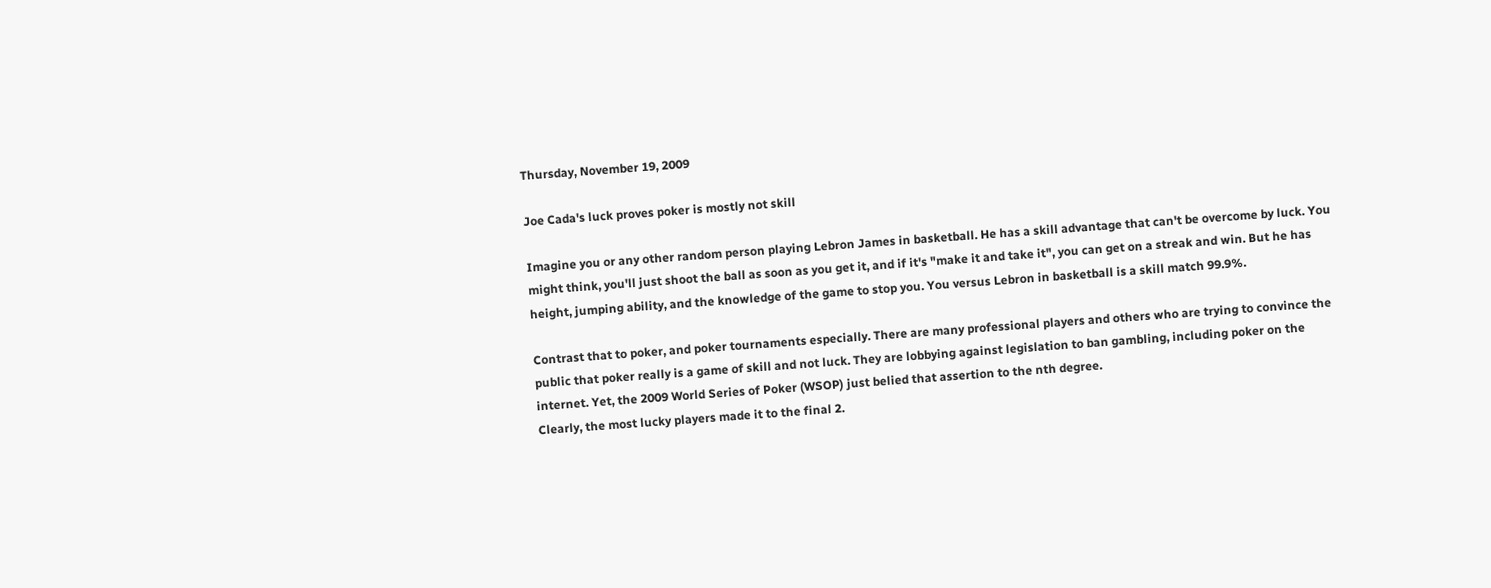Thursday, November 19, 2009

Joe Cada's luck proves poker is mostly not skill

Imagine you or any other random person playing Lebron James in basketball. He has a skill advantage that can't be overcome by luck. You might think, you'll just shoot the ball as soon as you get it, and if it's "make it and take it", you can get on a streak and win. But he has height, jumping ability, and the knowledge of the game to stop you. You versus Lebron in basketball is a skill match 99.9%.

Contrast that to poker, and poker tournaments especially. There are many professional players and others who are trying to convince the public that poker really is a game of skill and not luck. They are lobbying against legislation to ban gambling, including poker on the internet. Yet, the 2009 World Series of Poker (WSOP) just belied that assertion to the nth degree.
Clearly, the most lucky players made it to the final 2.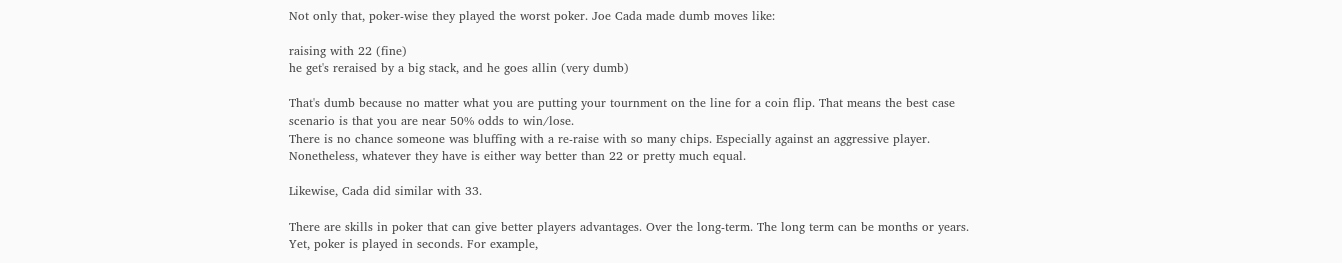Not only that, poker-wise they played the worst poker. Joe Cada made dumb moves like:

raising with 22 (fine)
he get's reraised by a big stack, and he goes allin (very dumb)

That's dumb because no matter what you are putting your tournment on the line for a coin flip. That means the best case scenario is that you are near 50% odds to win/lose.
There is no chance someone was bluffing with a re-raise with so many chips. Especially against an aggressive player. Nonetheless, whatever they have is either way better than 22 or pretty much equal.

Likewise, Cada did similar with 33.

There are skills in poker that can give better players advantages. Over the long-term. The long term can be months or years. Yet, poker is played in seconds. For example,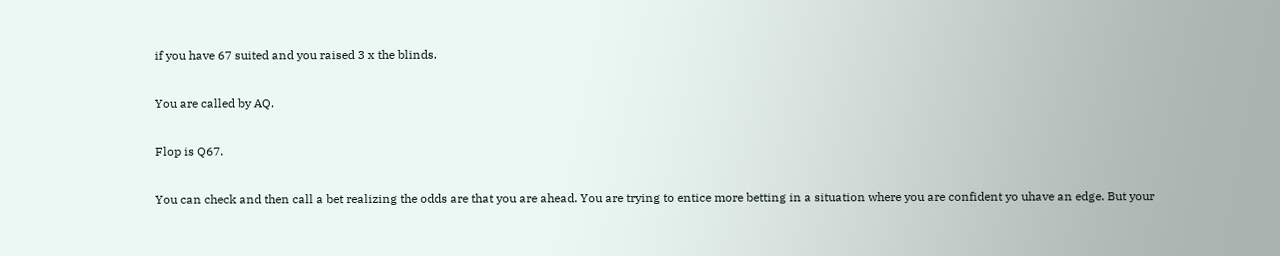if you have 67 suited and you raised 3 x the blinds.

You are called by AQ.

Flop is Q67.

You can check and then call a bet realizing the odds are that you are ahead. You are trying to entice more betting in a situation where you are confident yo uhave an edge. But your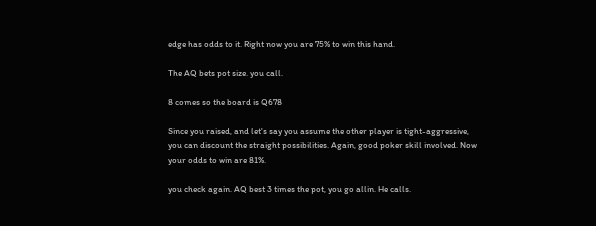edge has odds to it. Right now you are 75% to win this hand.

The AQ bets pot size. you call.

8 comes so the board is Q678

Since you raised, and let's say you assume the other player is tight-aggressive, you can discount the straight possibilities. Again, good poker skill involved. Now your odds to win are 81%.

you check again. AQ best 3 times the pot, you go allin. He calls.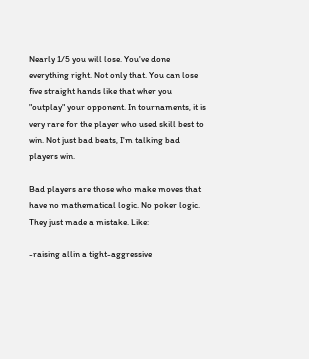Nearly 1/5 you will lose. You've done everything right. Not only that. You can lose five straight hands like that wher you "outplay" your opponent. In tournaments, it is very rare for the player who used skill best to win. Not just bad beats, I'm talking bad players win.

Bad players are those who make moves that have no mathematical logic. No poker logic. They just made a mistake. Like:

-raising allin a tight-aggressive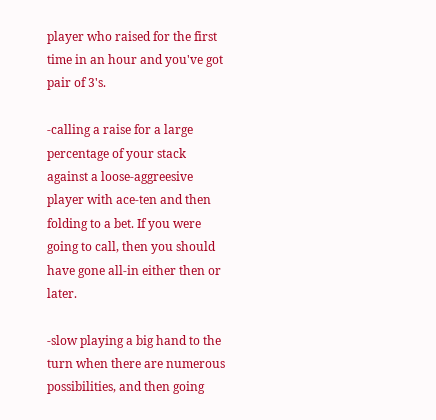player who raised for the first time in an hour and you've got pair of 3's.

-calling a raise for a large percentage of your stack against a loose-aggreesive player with ace-ten and then folding to a bet. If you were going to call, then you should have gone all-in either then or later.

-slow playing a big hand to the turn when there are numerous possibilities, and then going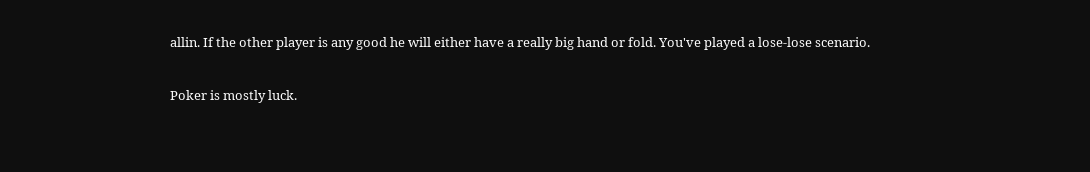allin. If the other player is any good he will either have a really big hand or fold. You've played a lose-lose scenario.

Poker is mostly luck.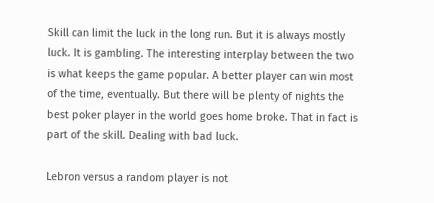Skill can limit the luck in the long run. But it is always mostly luck. It is gambling. The interesting interplay between the two is what keeps the game popular. A better player can win most of the time, eventually. But there will be plenty of nights the best poker player in the world goes home broke. That in fact is part of the skill. Dealing with bad luck.

Lebron versus a random player is not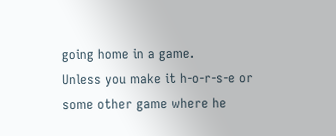going home in a game.
Unless you make it h-o-r-s-e or some other game where he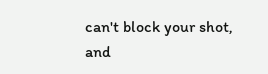can't block your shot, and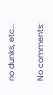no dunks, etc...

No comments: